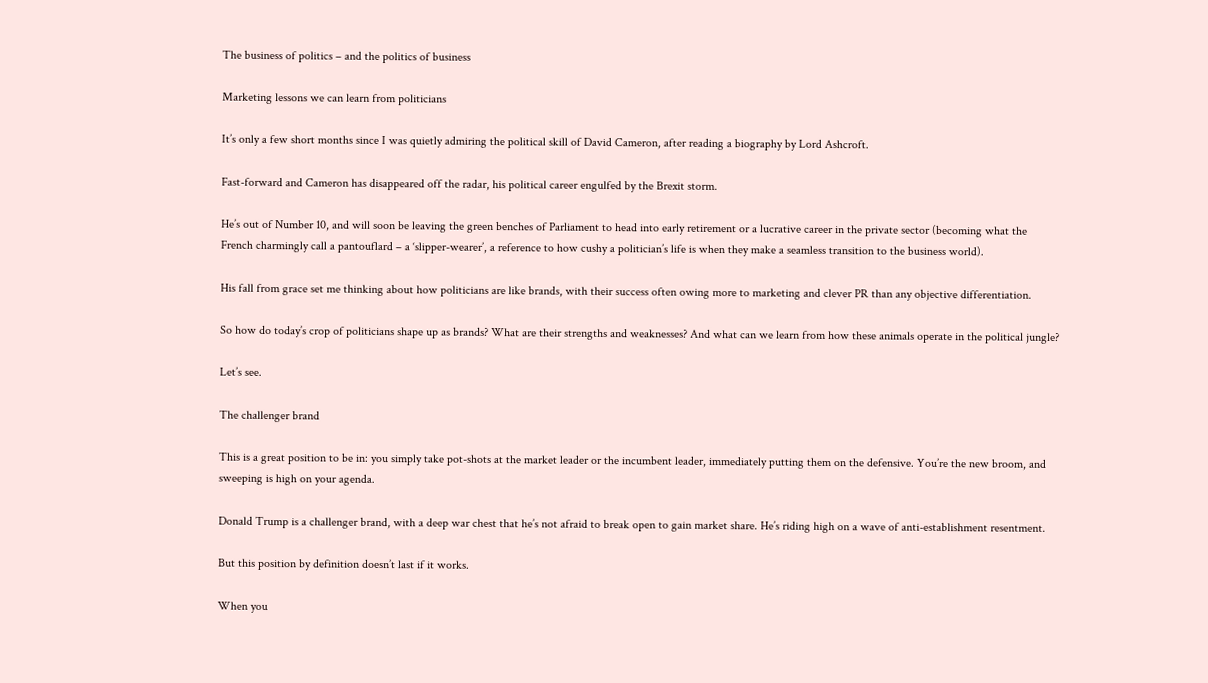The business of politics – and the politics of business

Marketing lessons we can learn from politicians

It’s only a few short months since I was quietly admiring the political skill of David Cameron, after reading a biography by Lord Ashcroft.

Fast-forward and Cameron has disappeared off the radar, his political career engulfed by the Brexit storm.

He’s out of Number 10, and will soon be leaving the green benches of Parliament to head into early retirement or a lucrative career in the private sector (becoming what the French charmingly call a pantouflard – a ‘slipper-wearer’, a reference to how cushy a politician’s life is when they make a seamless transition to the business world).

His fall from grace set me thinking about how politicians are like brands, with their success often owing more to marketing and clever PR than any objective differentiation.

So how do today’s crop of politicians shape up as brands? What are their strengths and weaknesses? And what can we learn from how these animals operate in the political jungle?

Let’s see.

The challenger brand

This is a great position to be in: you simply take pot-shots at the market leader or the incumbent leader, immediately putting them on the defensive. You’re the new broom, and sweeping is high on your agenda.

Donald Trump is a challenger brand, with a deep war chest that he’s not afraid to break open to gain market share. He’s riding high on a wave of anti-establishment resentment.

But this position by definition doesn’t last if it works.

When you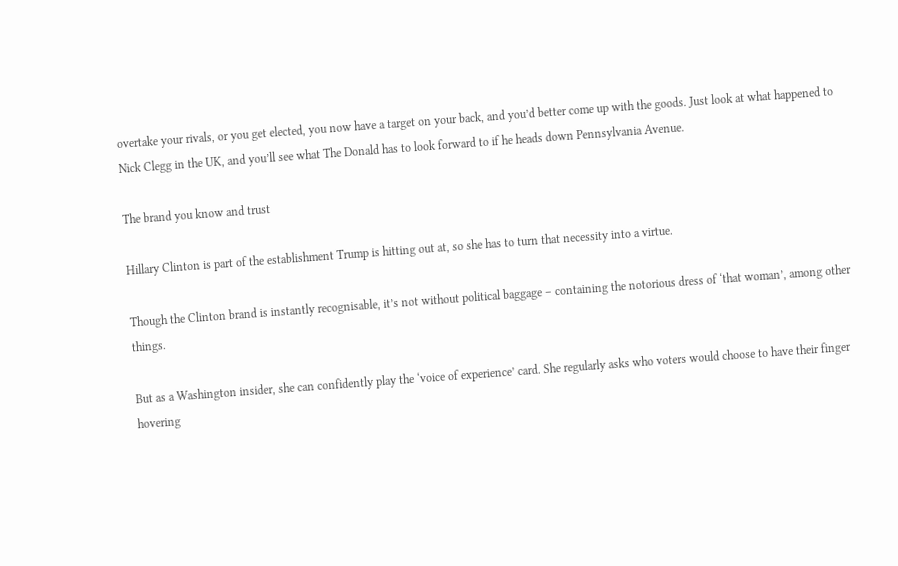overtake your rivals, or you get elected, you now have a target on your back, and you’d better come up with the goods. Just look at what happened to Nick Clegg in the UK, and you’ll see what The Donald has to look forward to if he heads down Pennsylvania Avenue.

The brand you know and trust

Hillary Clinton is part of the establishment Trump is hitting out at, so she has to turn that necessity into a virtue.

Though the Clinton brand is instantly recognisable, it’s not without political baggage – containing the notorious dress of ‘that woman’, among other things.

But as a Washington insider, she can confidently play the ‘voice of experience’ card. She regularly asks who voters would choose to have their finger hovering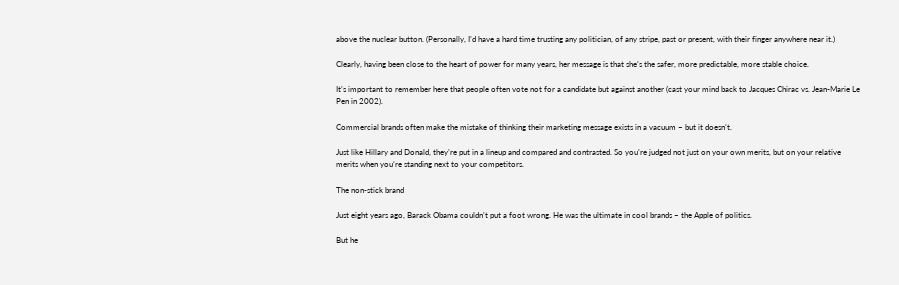above the nuclear button. (Personally, I’d have a hard time trusting any politician, of any stripe, past or present, with their finger anywhere near it.)

Clearly, having been close to the heart of power for many years, her message is that she’s the safer, more predictable, more stable choice.

It’s important to remember here that people often vote not for a candidate but against another (cast your mind back to Jacques Chirac vs. Jean-Marie Le Pen in 2002).

Commercial brands often make the mistake of thinking their marketing message exists in a vacuum – but it doesn’t.

Just like Hillary and Donald, they’re put in a lineup and compared and contrasted. So you’re judged not just on your own merits, but on your relative merits when you’re standing next to your competitors.

The non-stick brand

Just eight years ago, Barack Obama couldn’t put a foot wrong. He was the ultimate in cool brands – the Apple of politics.

But he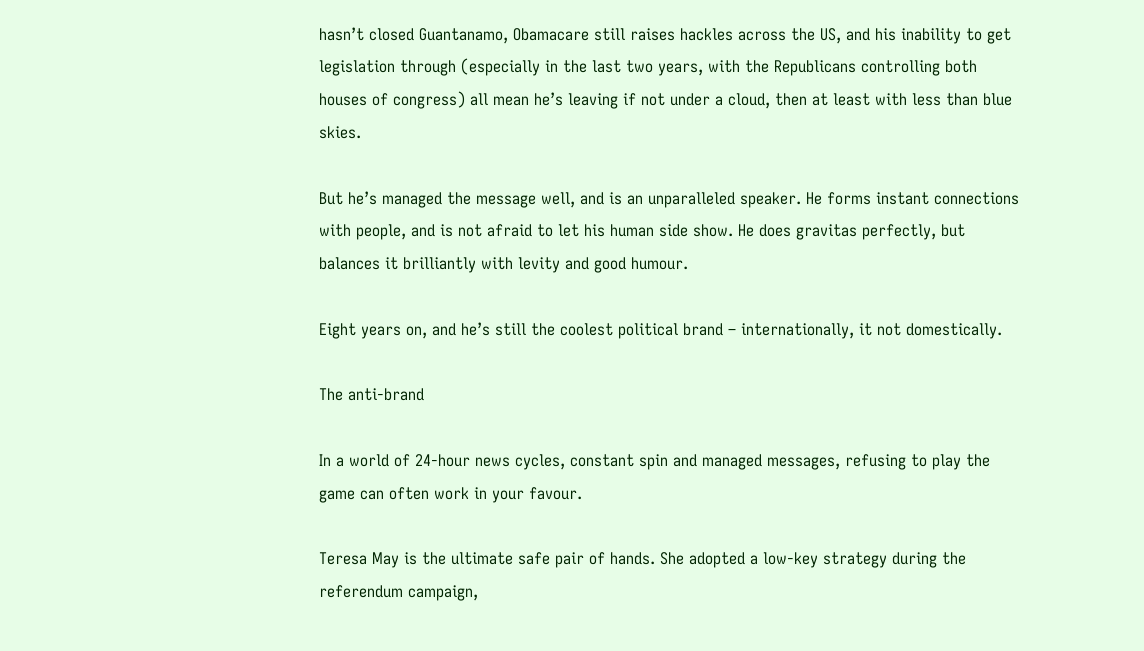hasn’t closed Guantanamo, Obamacare still raises hackles across the US, and his inability to get legislation through (especially in the last two years, with the Republicans controlling both houses of congress) all mean he’s leaving if not under a cloud, then at least with less than blue skies.

But he’s managed the message well, and is an unparalleled speaker. He forms instant connections with people, and is not afraid to let his human side show. He does gravitas perfectly, but balances it brilliantly with levity and good humour.

Eight years on, and he’s still the coolest political brand – internationally, it not domestically.

The anti-brand

In a world of 24-hour news cycles, constant spin and managed messages, refusing to play the game can often work in your favour.

Teresa May is the ultimate safe pair of hands. She adopted a low-key strategy during the referendum campaign,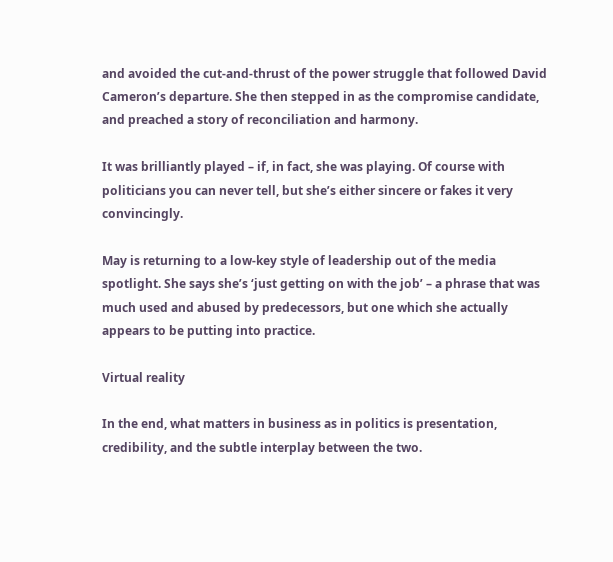and avoided the cut-and-thrust of the power struggle that followed David Cameron’s departure. She then stepped in as the compromise candidate, and preached a story of reconciliation and harmony.

It was brilliantly played – if, in fact, she was playing. Of course with politicians you can never tell, but she’s either sincere or fakes it very convincingly.

May is returning to a low-key style of leadership out of the media spotlight. She says she’s ‘just getting on with the job’ – a phrase that was much used and abused by predecessors, but one which she actually appears to be putting into practice.

Virtual reality

In the end, what matters in business as in politics is presentation, credibility, and the subtle interplay between the two.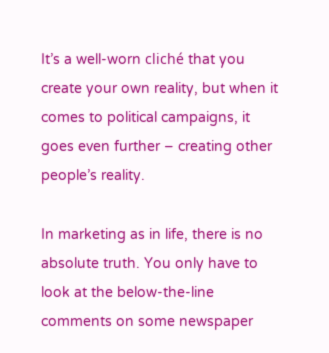It’s a well-worn cliché that you create your own reality, but when it comes to political campaigns, it goes even further – creating other people’s reality.

In marketing as in life, there is no absolute truth. You only have to look at the below-the-line comments on some newspaper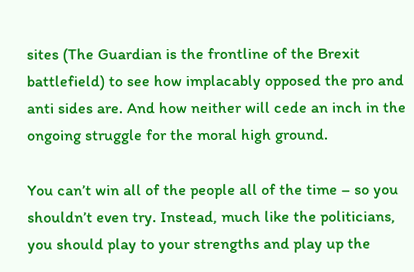sites (The Guardian is the frontline of the Brexit battlefield) to see how implacably opposed the pro and anti sides are. And how neither will cede an inch in the ongoing struggle for the moral high ground.

You can’t win all of the people all of the time – so you shouldn’t even try. Instead, much like the politicians, you should play to your strengths and play up the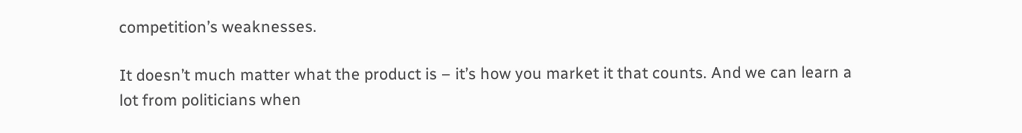competition’s weaknesses.

It doesn’t much matter what the product is – it’s how you market it that counts. And we can learn a lot from politicians when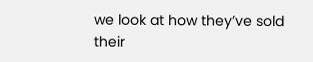we look at how they’ve sold their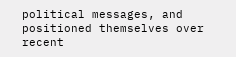political messages, and positioned themselves over recent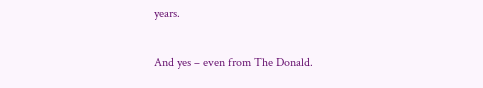years.

And yes – even from The Donald.